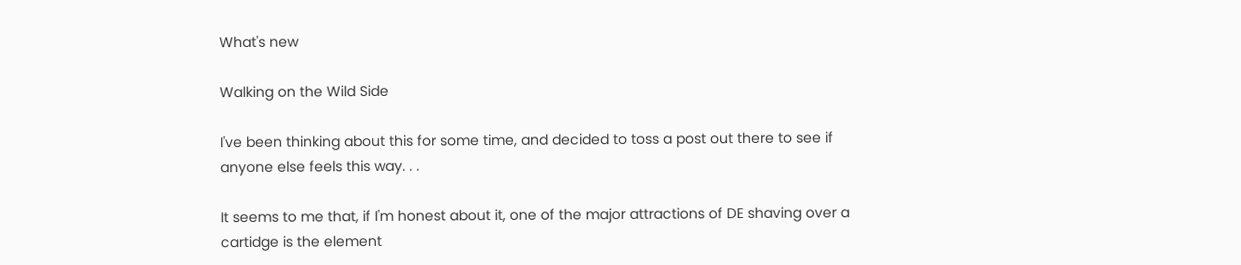What's new

Walking on the Wild Side

I've been thinking about this for some time, and decided to toss a post out there to see if anyone else feels this way. . .

It seems to me that, if I'm honest about it, one of the major attractions of DE shaving over a cartidge is the element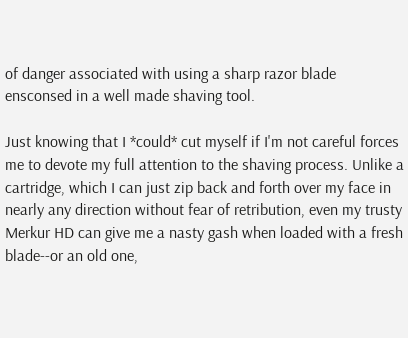of danger associated with using a sharp razor blade ensconsed in a well made shaving tool.

Just knowing that I *could* cut myself if I'm not careful forces me to devote my full attention to the shaving process. Unlike a cartridge, which I can just zip back and forth over my face in nearly any direction without fear of retribution, even my trusty Merkur HD can give me a nasty gash when loaded with a fresh blade--or an old one,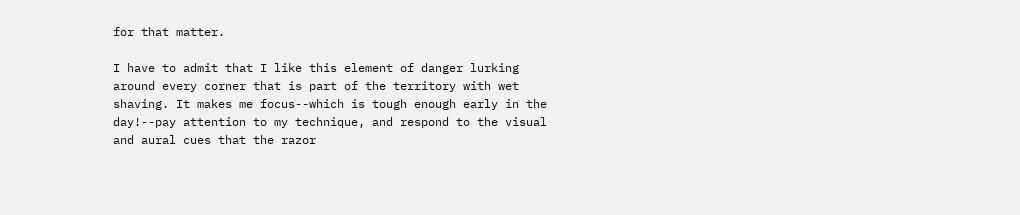for that matter.

I have to admit that I like this element of danger lurking around every corner that is part of the territory with wet shaving. It makes me focus--which is tough enough early in the day!--pay attention to my technique, and respond to the visual and aural cues that the razor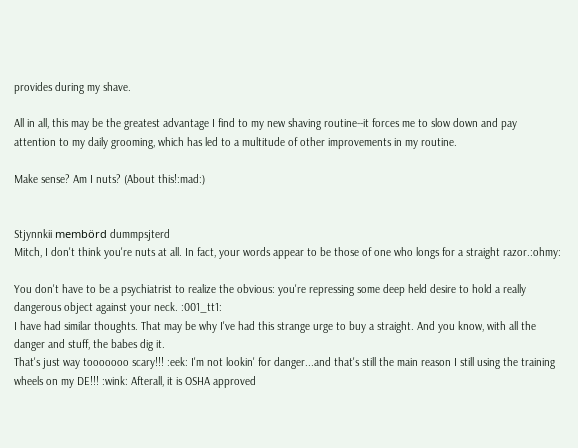provides during my shave.

All in all, this may be the greatest advantage I find to my new shaving routine--it forces me to slow down and pay attention to my daily grooming, which has led to a multitude of other improvements in my routine.

Make sense? Am I nuts? (About this!:mad:)


Stjynnkii membörd dummpsjterd
Mitch, I don't think you're nuts at all. In fact, your words appear to be those of one who longs for a straight razor.:ohmy:

You don't have to be a psychiatrist to realize the obvious: you're repressing some deep held desire to hold a really dangerous object against your neck. :001_tt1:
I have had similar thoughts. That may be why I've had this strange urge to buy a straight. And you know, with all the danger and stuff, the babes dig it.
That's just way tooooooo scary!!! :eek: I'm not lookin' for danger...and that's still the main reason I still using the training wheels on my DE!!! :wink: Afterall, it is OSHA approved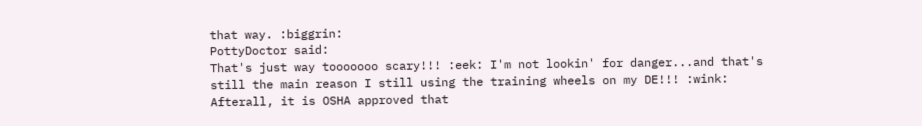that way. :biggrin:
PottyDoctor said:
That's just way tooooooo scary!!! :eek: I'm not lookin' for danger...and that's still the main reason I still using the training wheels on my DE!!! :wink: Afterall, it is OSHA approved that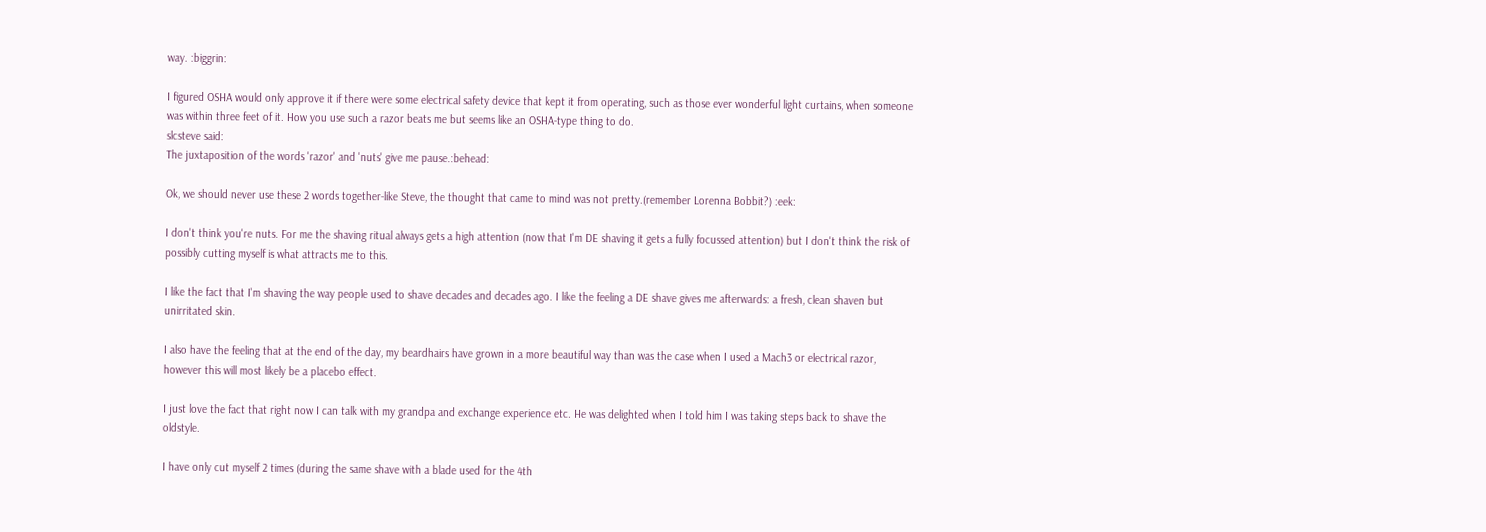way. :biggrin:

I figured OSHA would only approve it if there were some electrical safety device that kept it from operating, such as those ever wonderful light curtains, when someone was within three feet of it. How you use such a razor beats me but seems like an OSHA-type thing to do.
slcsteve said:
The juxtaposition of the words 'razor' and 'nuts' give me pause.:behead:

Ok, we should never use these 2 words together-like Steve, the thought that came to mind was not pretty.(remember Lorenna Bobbit?) :eek:

I don't think you're nuts. For me the shaving ritual always gets a high attention (now that I'm DE shaving it gets a fully focussed attention) but I don't think the risk of possibly cutting myself is what attracts me to this.

I like the fact that I'm shaving the way people used to shave decades and decades ago. I like the feeling a DE shave gives me afterwards: a fresh, clean shaven but unirritated skin.

I also have the feeling that at the end of the day, my beardhairs have grown in a more beautiful way than was the case when I used a Mach3 or electrical razor, however this will most likely be a placebo effect.

I just love the fact that right now I can talk with my grandpa and exchange experience etc. He was delighted when I told him I was taking steps back to shave the oldstyle.

I have only cut myself 2 times (during the same shave with a blade used for the 4th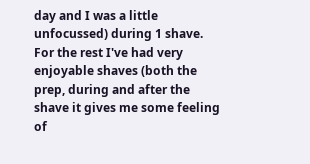day and I was a little unfocussed) during 1 shave. For the rest I've had very enjoyable shaves (both the prep, during and after the shave it gives me some feeling of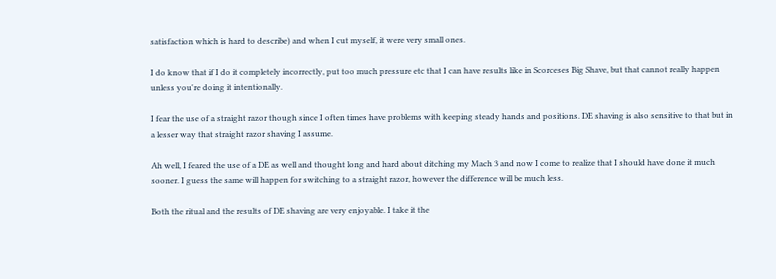satisfaction which is hard to describe) and when I cut myself, it were very small ones.

I do know that if I do it completely incorrectly, put too much pressure etc that I can have results like in Scorceses Big Shave, but that cannot really happen unless you're doing it intentionally.

I fear the use of a straight razor though since I often times have problems with keeping steady hands and positions. DE shaving is also sensitive to that but in a lesser way that straight razor shaving I assume.

Ah well, I feared the use of a DE as well and thought long and hard about ditching my Mach 3 and now I come to realize that I should have done it much sooner. I guess the same will happen for switching to a straight razor, however the difference will be much less.

Both the ritual and the results of DE shaving are very enjoyable. I take it the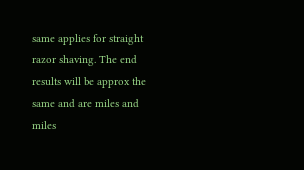same applies for straight razor shaving. The end results will be approx the same and are miles and miles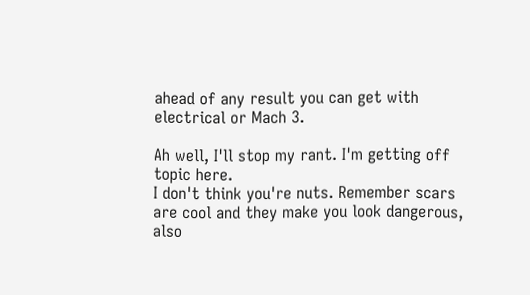ahead of any result you can get with electrical or Mach 3.

Ah well, I'll stop my rant. I'm getting off topic here.
I don't think you're nuts. Remember scars are cool and they make you look dangerous, also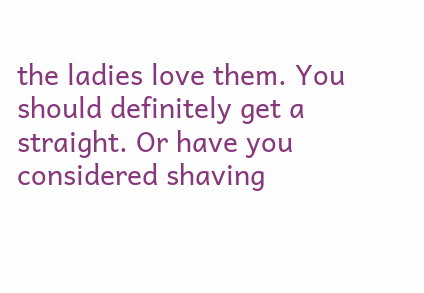the ladies love them. You should definitely get a straight. Or have you considered shaving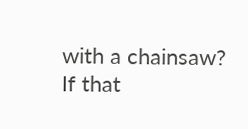with a chainsaw? If that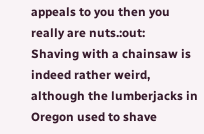appeals to you then you really are nuts.:out:
Shaving with a chainsaw is indeed rather weird, although the lumberjacks in Oregon used to shave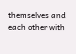themselves and each other with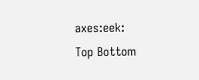axes:eek:
Top Bottom